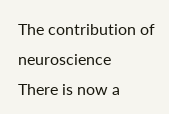The contribution of neuroscience
There is now a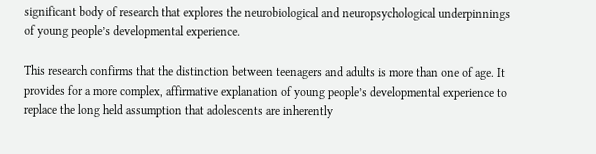significant body of research that explores the neurobiological and neuropsychological underpinnings of young people’s developmental experience.

This research confirms that the distinction between teenagers and adults is more than one of age. It provides for a more complex, affirmative explanation of young people’s developmental experience to replace the long held assumption that adolescents are inherently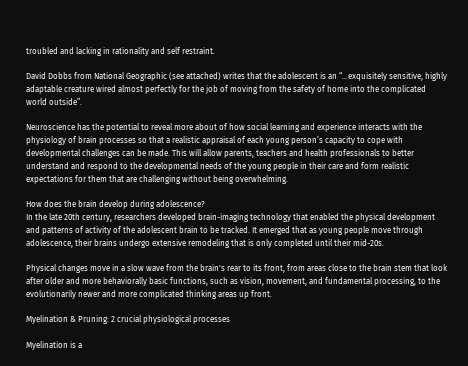troubled and lacking in rationality and self restraint.

David Dobbs from National Geographic (see attached) writes that the adolescent is an “…exquisitely sensitive, highly adaptable creature wired almost perfectly for the job of moving from the safety of home into the complicated world outside”.

Neuroscience has the potential to reveal more about of how social learning and experience interacts with the physiology of brain processes so that a realistic appraisal of each young person’s capacity to cope with developmental challenges can be made. This will allow parents, teachers and health professionals to better understand and respond to the developmental needs of the young people in their care and form realistic expectations for them that are challenging without being overwhelming.

How does the brain develop during adolescence?
In the late 20th century, researchers developed brain-imaging technology that enabled the physical development and patterns of activity of the adolescent brain to be tracked. It emerged that as young people move through adolescence, their brains undergo extensive remodeling that is only completed until their mid-20s.

Physical changes move in a slow wave from the brain's rear to its front, from areas close to the brain stem that look after older and more behaviorally basic functions, such as vision, movement, and fundamental processing, to the evolutionarily newer and more complicated thinking areas up front.

Myelination & Pruning: 2 crucial physiological processes

Myelination is a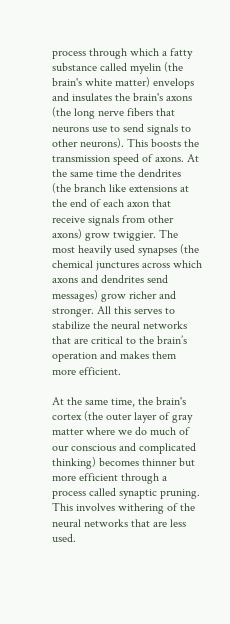process through which a fatty substance called myelin (the brain's white matter) envelops and insulates the brain's axons (the long nerve fibers that neurons use to send signals to other neurons). This boosts the transmission speed of axons. At the same time the dendrites (the branch like extensions at the end of each axon that receive signals from other axons) grow twiggier. The most heavily used synapses (the chemical junctures across which axons and dendrites send messages) grow richer and stronger. All this serves to stabilize the neural networks that are critical to the brain’s operation and makes them more efficient.

At the same time, the brain's cortex (the outer layer of gray matter where we do much of our conscious and complicated thinking) becomes thinner but more efficient through a process called synaptic pruning. This involves withering of the neural networks that are less used.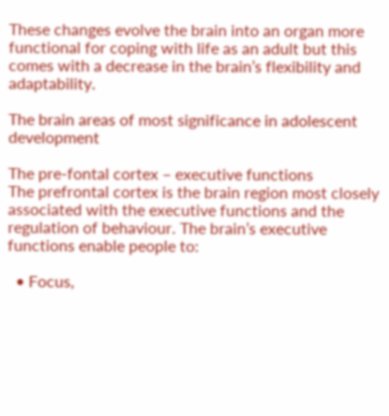These changes evolve the brain into an organ more functional for coping with life as an adult but this comes with a decrease in the brain’s flexibility and adaptability.

The brain areas of most significance in adolescent development

The pre-fontal cortex – executive functions
The prefrontal cortex is the brain region most closely associated with the executive functions and the regulation of behaviour. The brain’s executive functions enable people to:

  • Focus,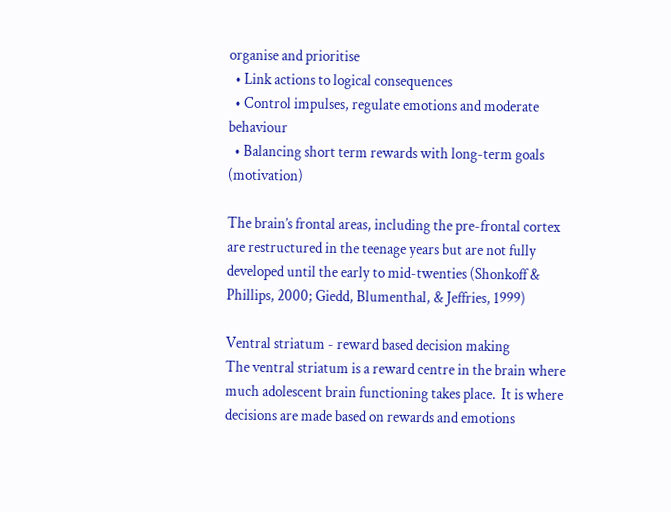organise and prioritise
  • Link actions to logical consequences
  • Control impulses, regulate emotions and moderate behaviour
  • Balancing short term rewards with long-term goals (motivation)

The brain’s frontal areas, including the pre-frontal cortex are restructured in the teenage years but are not fully developed until the early to mid-twenties (Shonkoff & Phillips, 2000; Giedd, Blumenthal, & Jeffries, 1999)

Ventral striatum - reward based decision making
The ventral striatum is a reward centre in the brain where much adolescent brain functioning takes place.  It is where decisions are made based on rewards and emotions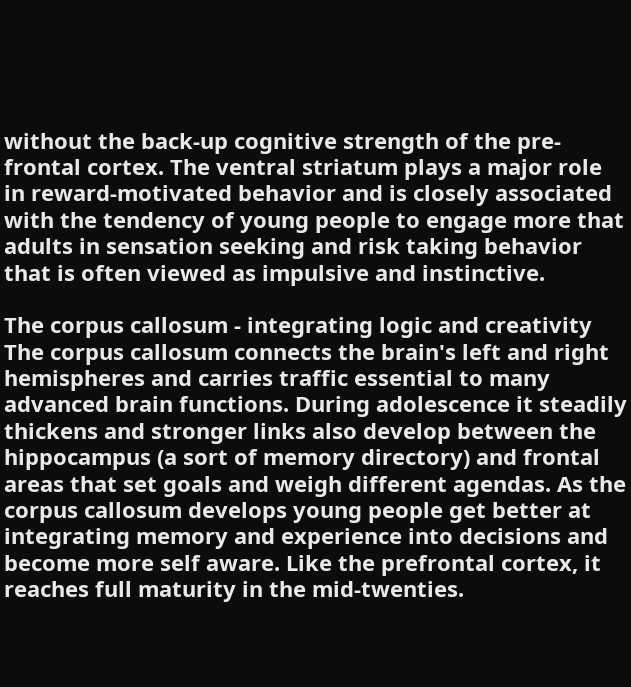without the back-up cognitive strength of the pre-frontal cortex. The ventral striatum plays a major role in reward-motivated behavior and is closely associated with the tendency of young people to engage more that adults in sensation seeking and risk taking behavior that is often viewed as impulsive and instinctive.

The corpus callosum - integrating logic and creativity
The corpus callosum connects the brain's left and right hemispheres and carries traffic essential to many advanced brain functions. During adolescence it steadily thickens and stronger links also develop between the hippocampus (a sort of memory directory) and frontal areas that set goals and weigh different agendas. As the corpus callosum develops young people get better at integrating memory and experience into decisions and become more self aware. Like the prefrontal cortex, it reaches full maturity in the mid-twenties.